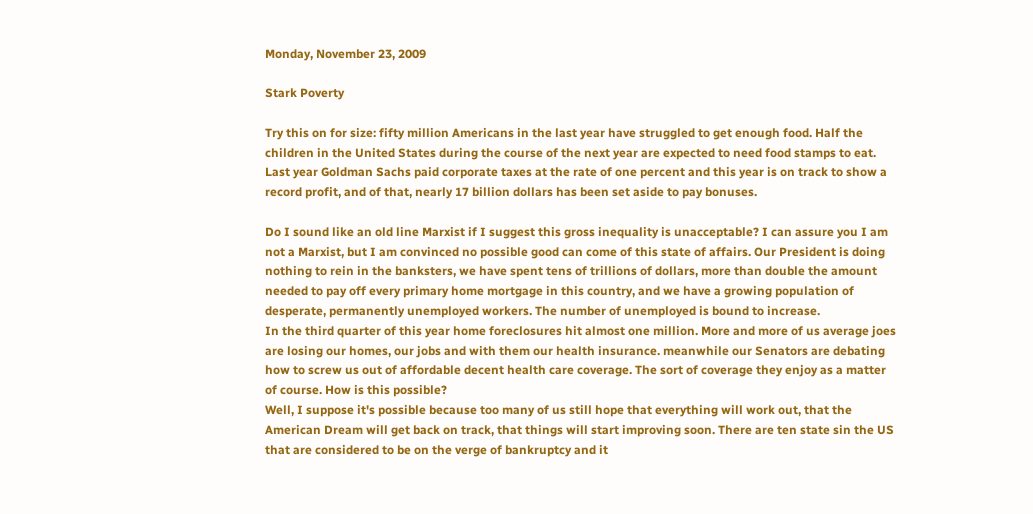Monday, November 23, 2009

Stark Poverty

Try this on for size: fifty million Americans in the last year have struggled to get enough food. Half the children in the United States during the course of the next year are expected to need food stamps to eat. Last year Goldman Sachs paid corporate taxes at the rate of one percent and this year is on track to show a record profit, and of that, nearly 17 billion dollars has been set aside to pay bonuses.

Do I sound like an old line Marxist if I suggest this gross inequality is unacceptable? I can assure you I am not a Marxist, but I am convinced no possible good can come of this state of affairs. Our President is doing nothing to rein in the banksters, we have spent tens of trillions of dollars, more than double the amount needed to pay off every primary home mortgage in this country, and we have a growing population of desperate, permanently unemployed workers. The number of unemployed is bound to increase.
In the third quarter of this year home foreclosures hit almost one million. More and more of us average joes are losing our homes, our jobs and with them our health insurance. meanwhile our Senators are debating how to screw us out of affordable decent health care coverage. The sort of coverage they enjoy as a matter of course. How is this possible?
Well, I suppose it's possible because too many of us still hope that everything will work out, that the American Dream will get back on track, that things will start improving soon. There are ten state sin the US that are considered to be on the verge of bankruptcy and it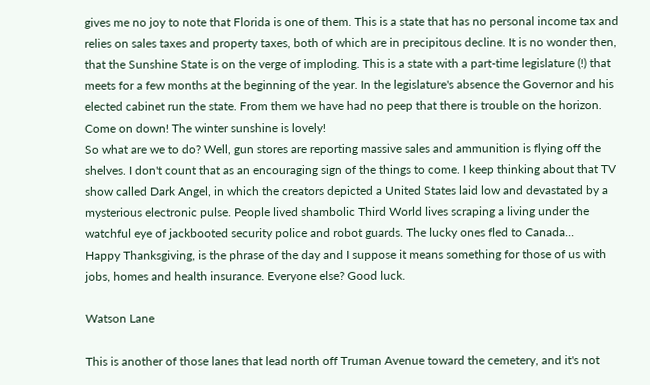gives me no joy to note that Florida is one of them. This is a state that has no personal income tax and relies on sales taxes and property taxes, both of which are in precipitous decline. It is no wonder then, that the Sunshine State is on the verge of imploding. This is a state with a part-time legislature (!) that meets for a few months at the beginning of the year. In the legislature's absence the Governor and his elected cabinet run the state. From them we have had no peep that there is trouble on the horizon. Come on down! The winter sunshine is lovely!
So what are we to do? Well, gun stores are reporting massive sales and ammunition is flying off the shelves. I don't count that as an encouraging sign of the things to come. I keep thinking about that TV show called Dark Angel, in which the creators depicted a United States laid low and devastated by a mysterious electronic pulse. People lived shambolic Third World lives scraping a living under the watchful eye of jackbooted security police and robot guards. The lucky ones fled to Canada...
Happy Thanksgiving, is the phrase of the day and I suppose it means something for those of us with jobs, homes and health insurance. Everyone else? Good luck.

Watson Lane

This is another of those lanes that lead north off Truman Avenue toward the cemetery, and it's not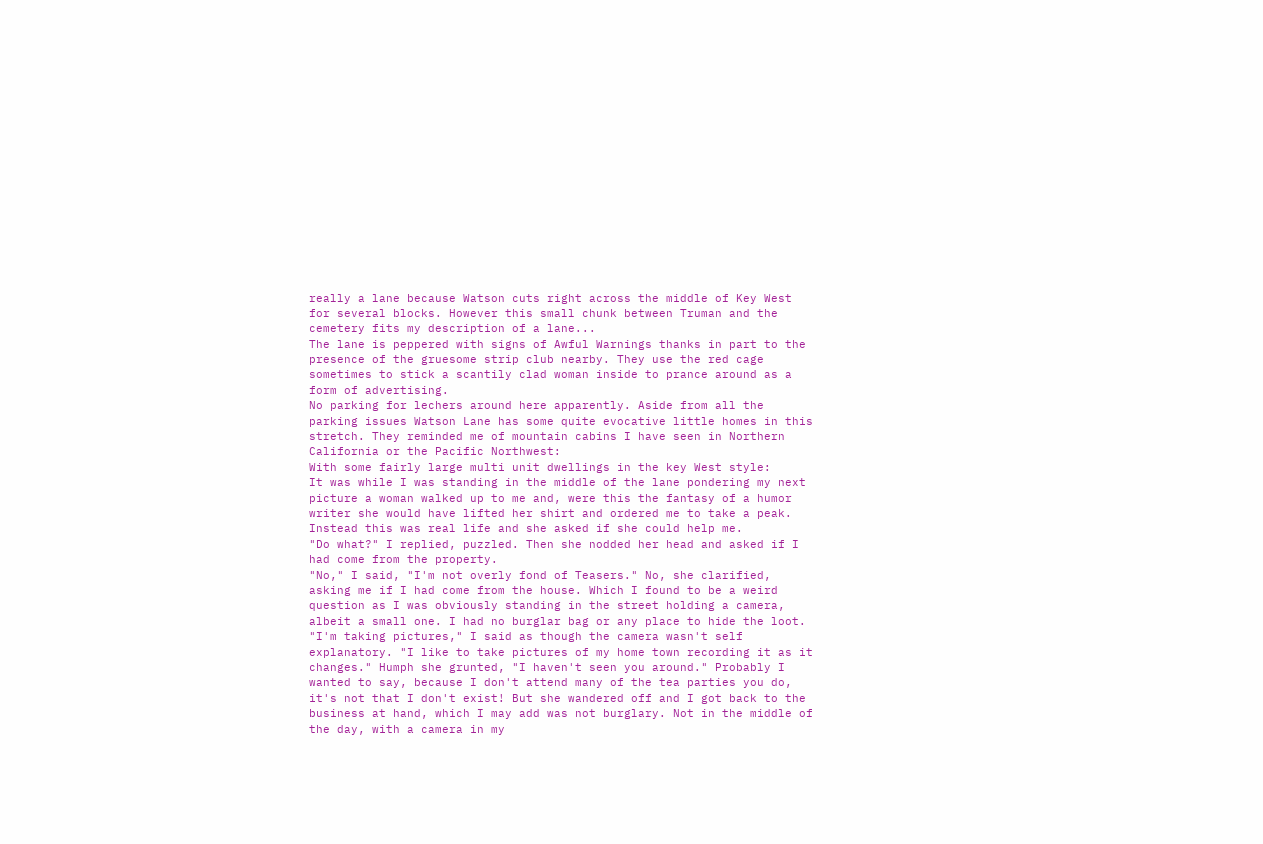really a lane because Watson cuts right across the middle of Key West for several blocks. However this small chunk between Truman and the cemetery fits my description of a lane...
The lane is peppered with signs of Awful Warnings thanks in part to the presence of the gruesome strip club nearby. They use the red cage sometimes to stick a scantily clad woman inside to prance around as a form of advertising.
No parking for lechers around here apparently. Aside from all the parking issues Watson Lane has some quite evocative little homes in this stretch. They reminded me of mountain cabins I have seen in Northern California or the Pacific Northwest:
With some fairly large multi unit dwellings in the key West style:
It was while I was standing in the middle of the lane pondering my next picture a woman walked up to me and, were this the fantasy of a humor writer she would have lifted her shirt and ordered me to take a peak. Instead this was real life and she asked if she could help me.
"Do what?" I replied, puzzled. Then she nodded her head and asked if I had come from the property.
"No," I said, "I'm not overly fond of Teasers." No, she clarified, asking me if I had come from the house. Which I found to be a weird question as I was obviously standing in the street holding a camera, albeit a small one. I had no burglar bag or any place to hide the loot.
"I'm taking pictures," I said as though the camera wasn't self explanatory. "I like to take pictures of my home town recording it as it changes." Humph she grunted, "I haven't seen you around." Probably I wanted to say, because I don't attend many of the tea parties you do, it's not that I don't exist! But she wandered off and I got back to the business at hand, which I may add was not burglary. Not in the middle of the day, with a camera in my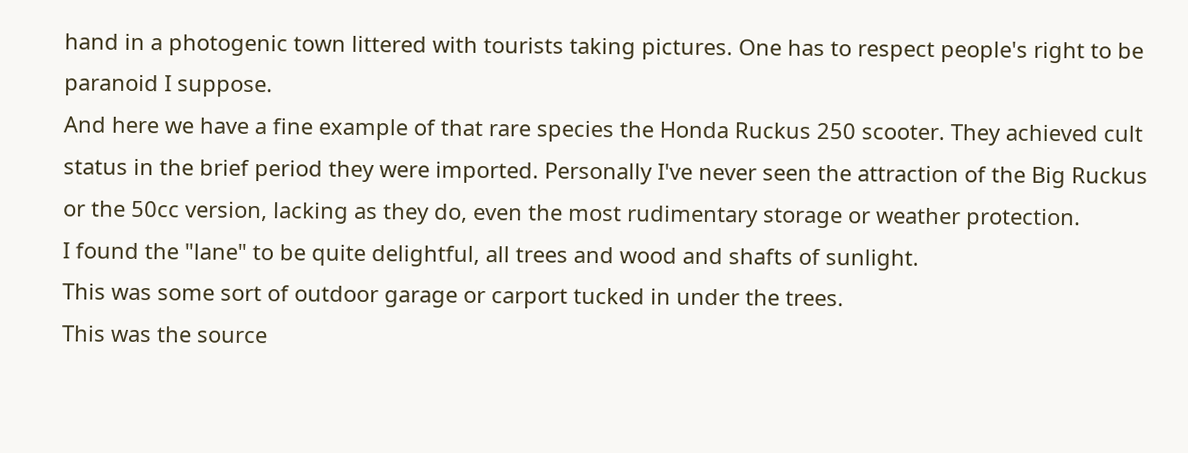hand in a photogenic town littered with tourists taking pictures. One has to respect people's right to be paranoid I suppose.
And here we have a fine example of that rare species the Honda Ruckus 250 scooter. They achieved cult status in the brief period they were imported. Personally I've never seen the attraction of the Big Ruckus or the 50cc version, lacking as they do, even the most rudimentary storage or weather protection.
I found the "lane" to be quite delightful, all trees and wood and shafts of sunlight.
This was some sort of outdoor garage or carport tucked in under the trees.
This was the source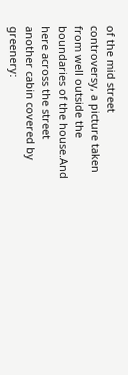of the mid street controversy, a picture taken from well outside the boundaries of the house.And here across the street another cabin covered by greenery: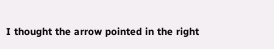I thought the arrow pointed in the right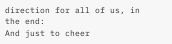direction for all of us, in the end:
And just to cheer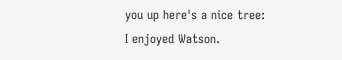you up here's a nice tree:
I enjoyed Watson.